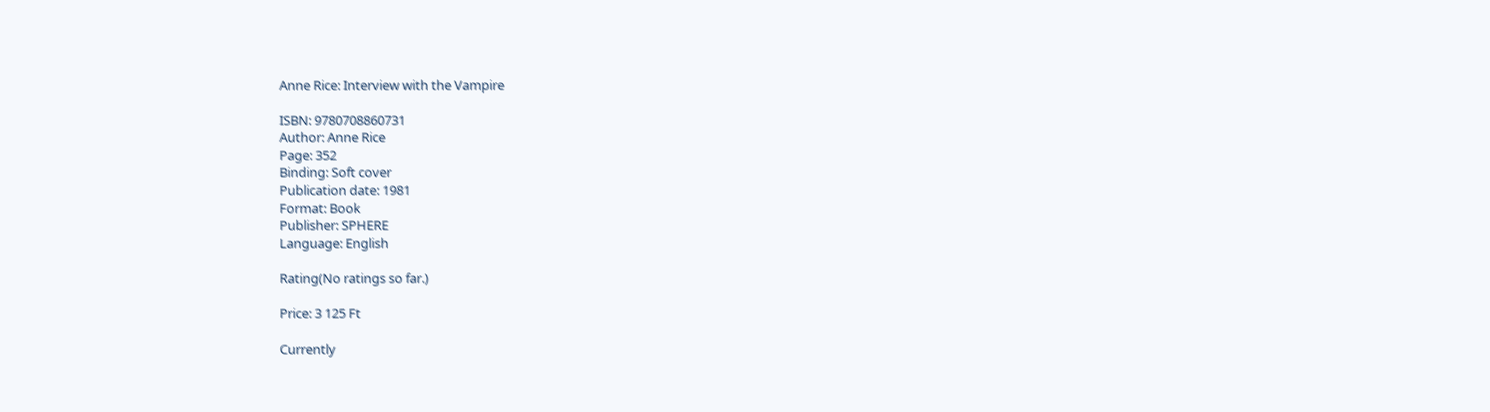Anne Rice: Interview with the Vampire

ISBN: 9780708860731
Author: Anne Rice
Page: 352
Binding: Soft cover
Publication date: 1981
Format: Book
Publisher: SPHERE
Language: English

Rating(No ratings so far.)

Price: 3 125 Ft

Currently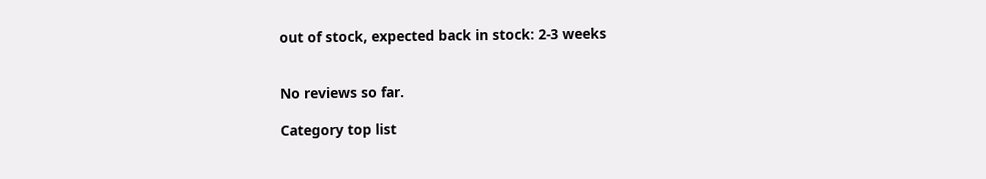out of stock, expected back in stock: 2-3 weeks


No reviews so far.

Category top list